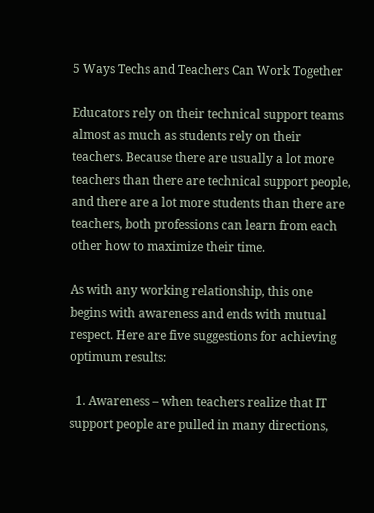5 Ways Techs and Teachers Can Work Together

Educators rely on their technical support teams almost as much as students rely on their teachers. Because there are usually a lot more teachers than there are technical support people, and there are a lot more students than there are teachers, both professions can learn from each other how to maximize their time.

As with any working relationship, this one begins with awareness and ends with mutual respect. Here are five suggestions for achieving optimum results:

  1. Awareness – when teachers realize that IT support people are pulled in many directions,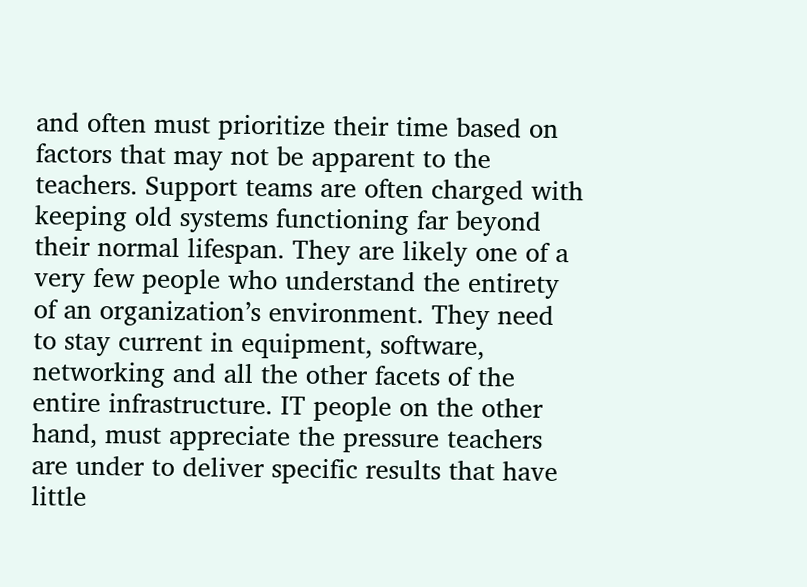and often must prioritize their time based on factors that may not be apparent to the teachers. Support teams are often charged with keeping old systems functioning far beyond their normal lifespan. They are likely one of a very few people who understand the entirety of an organization’s environment. They need to stay current in equipment, software, networking and all the other facets of the entire infrastructure. IT people on the other hand, must appreciate the pressure teachers are under to deliver specific results that have little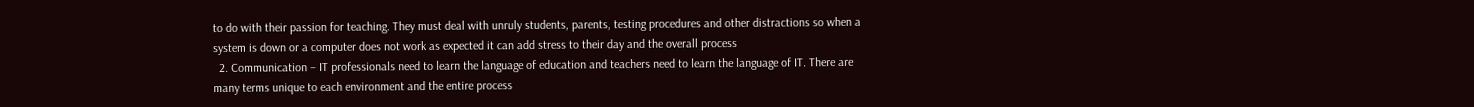to do with their passion for teaching. They must deal with unruly students, parents, testing procedures and other distractions so when a system is down or a computer does not work as expected it can add stress to their day and the overall process
  2. Communication – IT professionals need to learn the language of education and teachers need to learn the language of IT. There are many terms unique to each environment and the entire process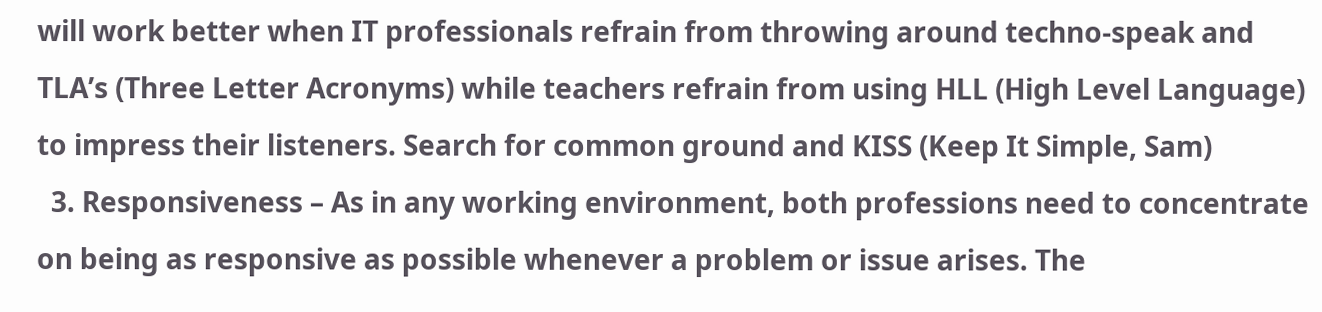will work better when IT professionals refrain from throwing around techno-speak and TLA’s (Three Letter Acronyms) while teachers refrain from using HLL (High Level Language) to impress their listeners. Search for common ground and KISS (Keep It Simple, Sam)
  3. Responsiveness – As in any working environment, both professions need to concentrate on being as responsive as possible whenever a problem or issue arises. The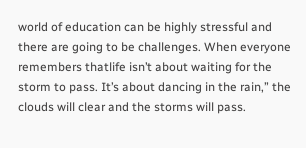world of education can be highly stressful and there are going to be challenges. When everyone remembers thatlife isn’t about waiting for the storm to pass. It’s about dancing in the rain,” the clouds will clear and the storms will pass.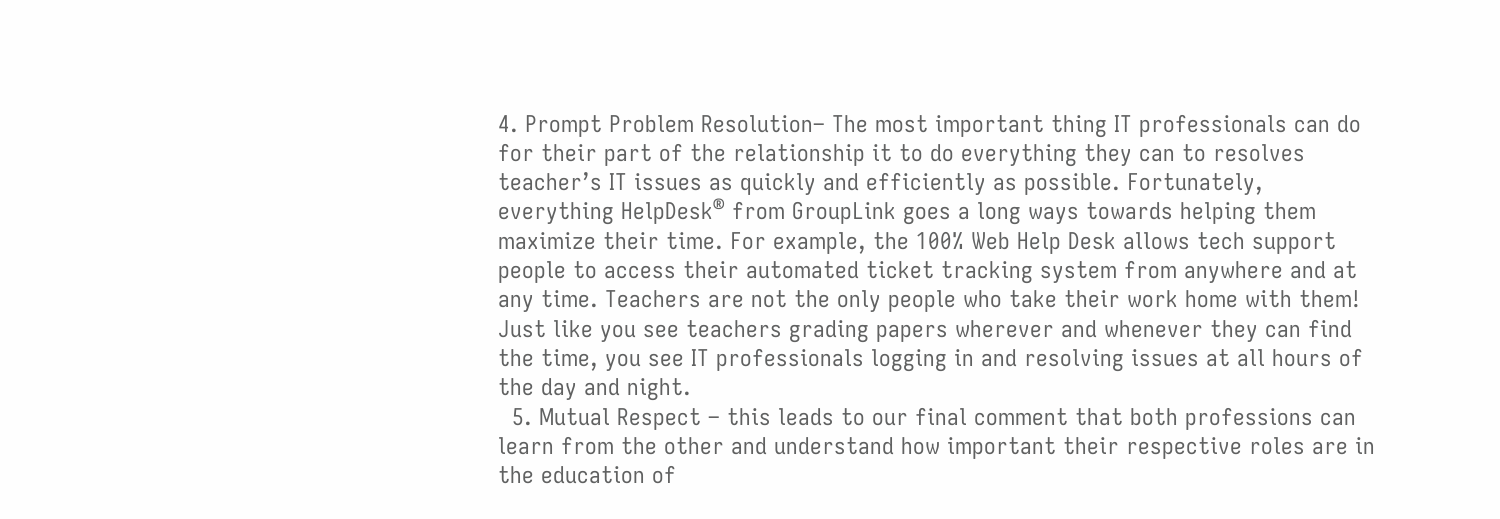4. Prompt Problem Resolution– The most important thing IT professionals can do for their part of the relationship it to do everything they can to resolves teacher’s IT issues as quickly and efficiently as possible. Fortunately, everything HelpDesk® from GroupLink goes a long ways towards helping them maximize their time. For example, the 100% Web Help Desk allows tech support people to access their automated ticket tracking system from anywhere and at any time. Teachers are not the only people who take their work home with them! Just like you see teachers grading papers wherever and whenever they can find the time, you see IT professionals logging in and resolving issues at all hours of the day and night.
  5. Mutual Respect – this leads to our final comment that both professions can learn from the other and understand how important their respective roles are in the education of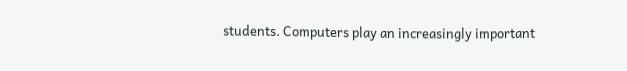students. Computers play an increasingly important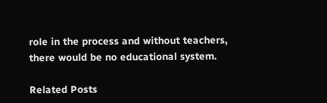role in the process and without teachers, there would be no educational system.

Related Posts